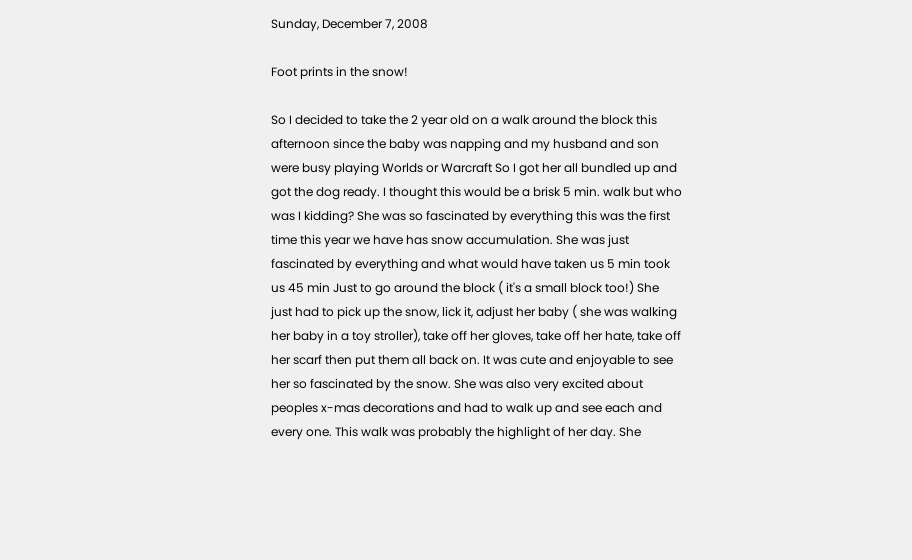Sunday, December 7, 2008

Foot prints in the snow!

So I decided to take the 2 year old on a walk around the block this afternoon since the baby was napping and my husband and son were busy playing Worlds or Warcraft So I got her all bundled up and got the dog ready. I thought this would be a brisk 5 min. walk but who was I kidding? She was so fascinated by everything this was the first time this year we have has snow accumulation. She was just fascinated by everything and what would have taken us 5 min took us 45 min Just to go around the block ( it's a small block too!) She just had to pick up the snow, lick it, adjust her baby ( she was walking her baby in a toy stroller), take off her gloves, take off her hate, take off her scarf then put them all back on. It was cute and enjoyable to see her so fascinated by the snow. She was also very excited about peoples x-mas decorations and had to walk up and see each and every one. This walk was probably the highlight of her day. She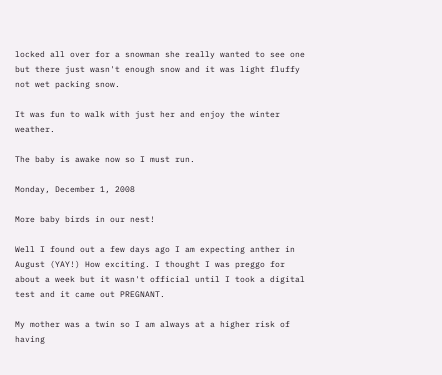locked all over for a snowman she really wanted to see one but there just wasn't enough snow and it was light fluffy not wet packing snow.

It was fun to walk with just her and enjoy the winter weather.

The baby is awake now so I must run.

Monday, December 1, 2008

More baby birds in our nest!

Well I found out a few days ago I am expecting anther in August (YAY!) How exciting. I thought I was preggo for about a week but it wasn't official until I took a digital test and it came out PREGNANT.

My mother was a twin so I am always at a higher risk of having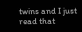twins and I just read that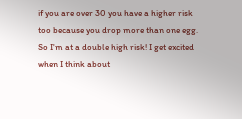if you are over 30 you have a higher risk too because you drop more than one egg. So I'm at a double high risk! I get excited when I think about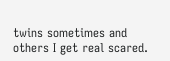twins sometimes and others I get real scared.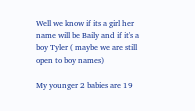Well we know if its a girl her name will be Baily and if it's a boy Tyler ( maybe we are still open to boy names)

My younger 2 babies are 19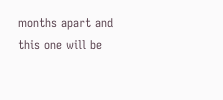months apart and this one will be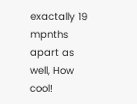exactally 19 mpnths apart as well, How cool!